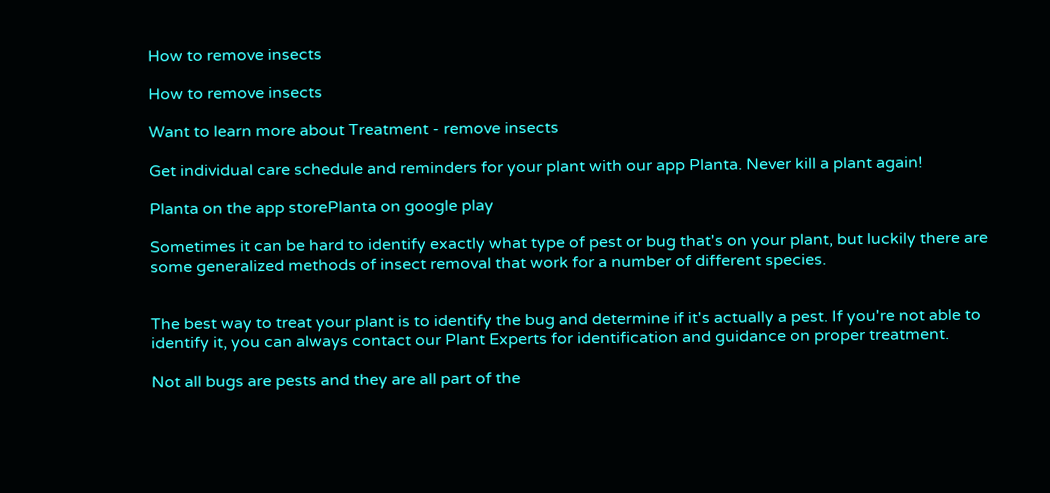How to remove insects

How to remove insects

Want to learn more about Treatment - remove insects

Get individual care schedule and reminders for your plant with our app Planta. Never kill a plant again!

Planta on the app storePlanta on google play

Sometimes it can be hard to identify exactly what type of pest or bug that's on your plant, but luckily there are some generalized methods of insect removal that work for a number of different species.


The best way to treat your plant is to identify the bug and determine if it's actually a pest. If you're not able to identify it, you can always contact our Plant Experts for identification and guidance on proper treatment.

Not all bugs are pests and they are all part of the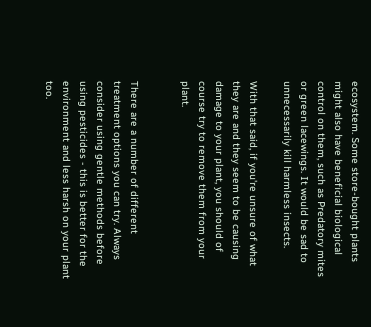ecosystem. Some store-bought plants might also have beneficial biological control on them, such as Predatory mites or green lacewings. It would be sad to unnecessarily kill harmless insects.

With that said, if you're unsure of what they are and they seem to be causing damage to your plant, you should of course try to remove them from your plant.


There are a number of different treatment options you can try. Always consider using gentle methods before using pesticides - this is better for the environment and less harsh on your plant too.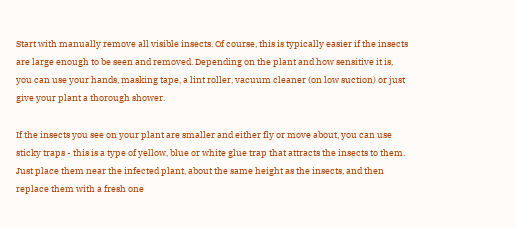Start with manually remove all visible insects. Of course, this is typically easier if the insects are large enough to be seen and removed. Depending on the plant and how sensitive it is, you can use your hands, masking tape, a lint roller, vacuum cleaner (on low suction) or just give your plant a thorough shower.

If the insects you see on your plant are smaller and either fly or move about, you can use sticky traps - this is a type of yellow, blue or white glue trap that attracts the insects to them. Just place them near the infected plant, about the same height as the insects, and then replace them with a fresh one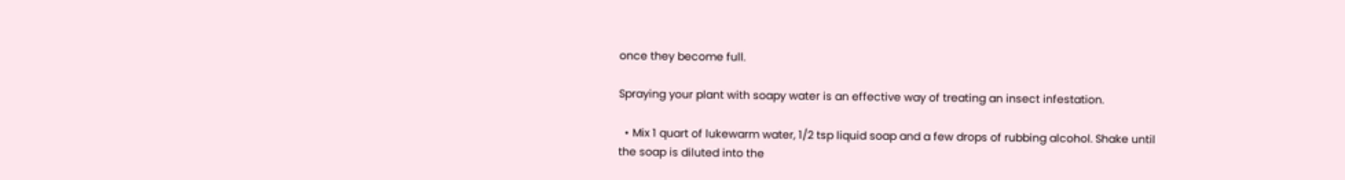once they become full.

Spraying your plant with soapy water is an effective way of treating an insect infestation.

  • Mix 1 quart of lukewarm water, 1/2 tsp liquid soap and a few drops of rubbing alcohol. Shake until the soap is diluted into the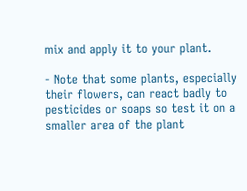mix and apply it to your plant.

- Note that some plants, especially their flowers, can react badly to pesticides or soaps so test it on a smaller area of the plant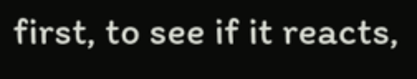first, to see if it reacts,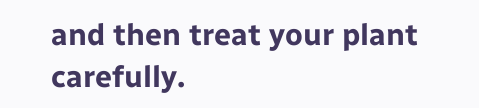and then treat your plant carefully.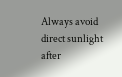Always avoid direct sunlight after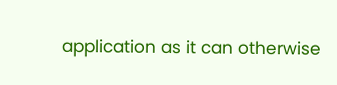application as it can otherwise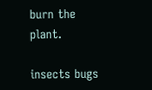burn the plant.

insects bugs